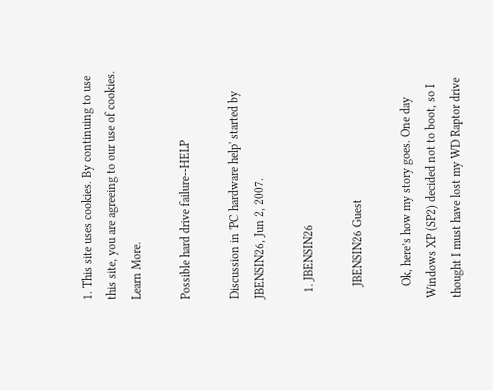1. This site uses cookies. By continuing to use this site, you are agreeing to our use of cookies. Learn More.

Possible hard drive failure--HELP

Discussion in 'PC hardware help' started by JBENSIN26, Jun 2, 2007.

  1. JBENSIN26

    JBENSIN26 Guest

    Ok, here’s how my story goes. One day Windows XP (SP2) decided not to boot, so I thought I must have lost my WD Raptor drive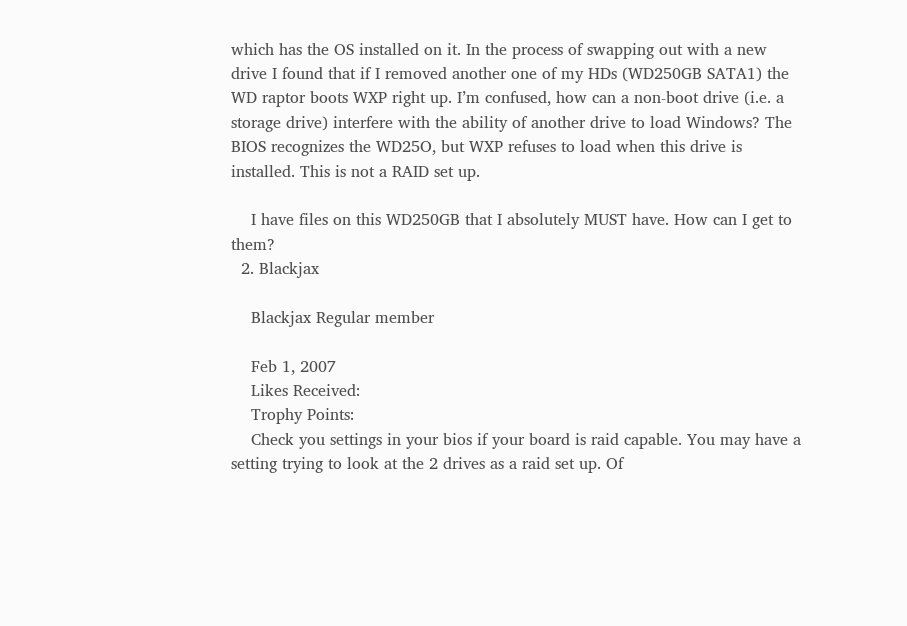which has the OS installed on it. In the process of swapping out with a new drive I found that if I removed another one of my HDs (WD250GB SATA1) the WD raptor boots WXP right up. I’m confused, how can a non-boot drive (i.e. a storage drive) interfere with the ability of another drive to load Windows? The BIOS recognizes the WD25O, but WXP refuses to load when this drive is installed. This is not a RAID set up.

    I have files on this WD250GB that I absolutely MUST have. How can I get to them?
  2. Blackjax

    Blackjax Regular member

    Feb 1, 2007
    Likes Received:
    Trophy Points:
    Check you settings in your bios if your board is raid capable. You may have a setting trying to look at the 2 drives as a raid set up. Of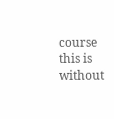course this is without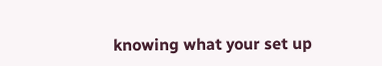knowing what your set up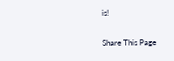is!

Share This Page